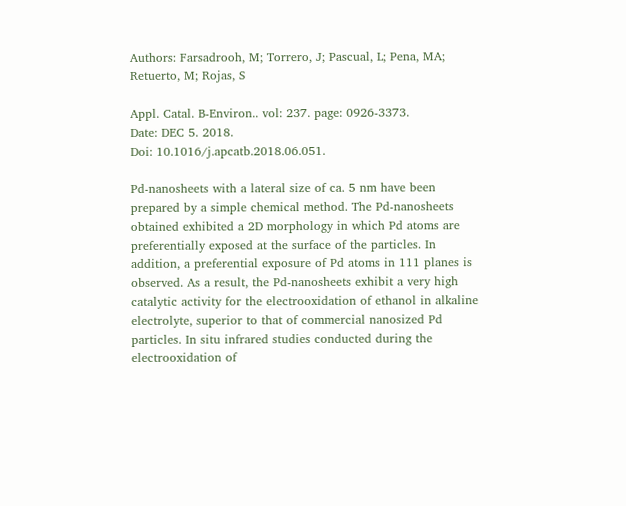Authors: Farsadrooh, M; Torrero, J; Pascual, L; Pena, MA; Retuerto, M; Rojas, S

Appl. Catal. B-Environ.. vol: 237. page: 0926-3373.
Date: DEC 5. 2018.
Doi: 10.1016/j.apcatb.2018.06.051.

Pd-nanosheets with a lateral size of ca. 5 nm have been prepared by a simple chemical method. The Pd-nanosheets obtained exhibited a 2D morphology in which Pd atoms are preferentially exposed at the surface of the particles. In addition, a preferential exposure of Pd atoms in 111 planes is observed. As a result, the Pd-nanosheets exhibit a very high catalytic activity for the electrooxidation of ethanol in alkaline electrolyte, superior to that of commercial nanosized Pd particles. In situ infrared studies conducted during the electrooxidation of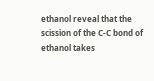ethanol reveal that the scission of the C-C bond of ethanol takes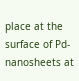place at the surface of Pd-nanosheets at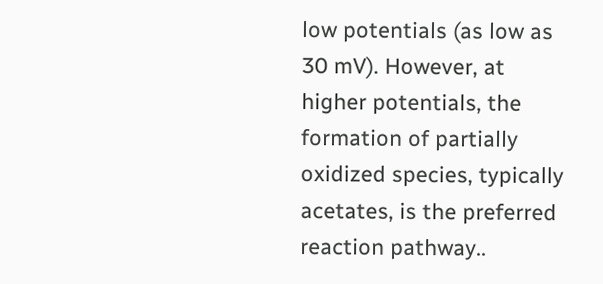low potentials (as low as 30 mV). However, at higher potentials, the formation of partially oxidized species, typically acetates, is the preferred reaction pathway..